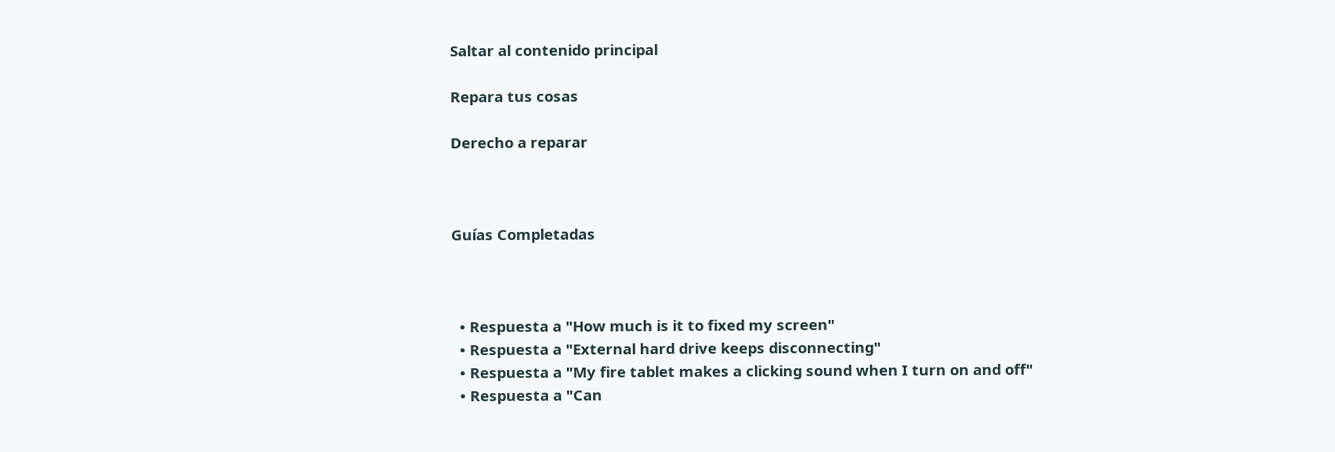Saltar al contenido principal

Repara tus cosas

Derecho a reparar



Guías Completadas



  • Respuesta a "How much is it to fixed my screen"
  • Respuesta a "External hard drive keeps disconnecting"
  • Respuesta a "My fire tablet makes a clicking sound when I turn on and off"
  • Respuesta a "Can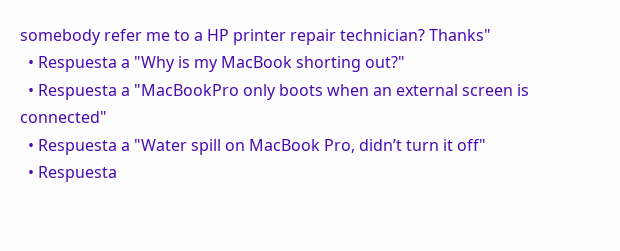somebody refer me to a HP printer repair technician? Thanks"
  • Respuesta a "Why is my MacBook shorting out?"
  • Respuesta a "MacBookPro only boots when an external screen is connected"
  • Respuesta a "Water spill on MacBook Pro, didn’t turn it off"
  • Respuesta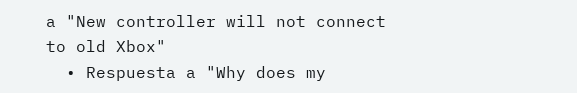a "New controller will not connect to old Xbox"
  • Respuesta a "Why does my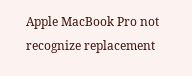Apple MacBook Pro not recognize replacement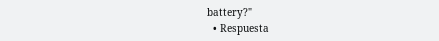battery?"
  • Respuesta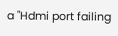a "Hdmi port failing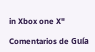in Xbox one X"

Comentarios de Guía